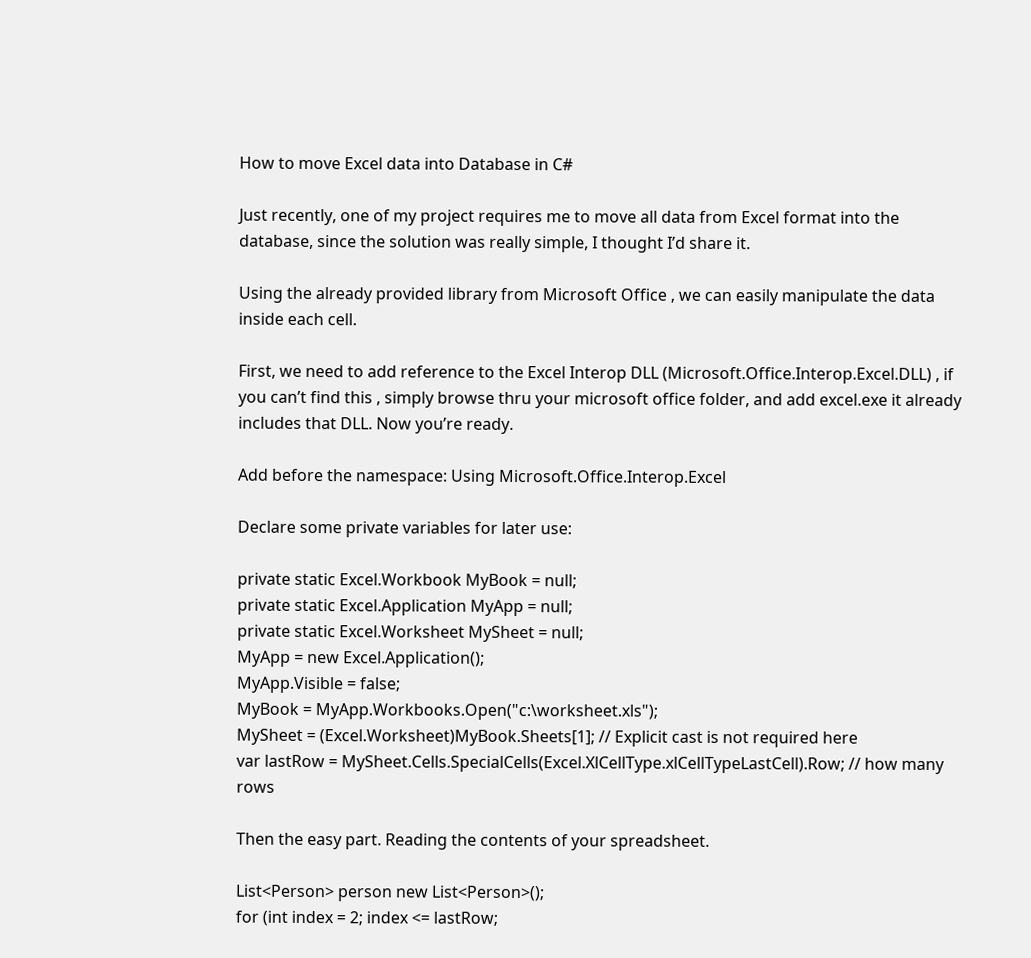How to move Excel data into Database in C#

Just recently, one of my project requires me to move all data from Excel format into the database, since the solution was really simple, I thought I’d share it.

Using the already provided library from Microsoft Office , we can easily manipulate the data inside each cell.

First, we need to add reference to the Excel Interop DLL (Microsoft.Office.Interop.Excel.DLL) , if you can’t find this , simply browse thru your microsoft office folder, and add excel.exe it already includes that DLL. Now you’re ready.

Add before the namespace: Using Microsoft.Office.Interop.Excel

Declare some private variables for later use:

private static Excel.Workbook MyBook = null;
private static Excel.Application MyApp = null;
private static Excel.Worksheet MySheet = null;
MyApp = new Excel.Application();
MyApp.Visible = false;
MyBook = MyApp.Workbooks.Open("c:\worksheet.xls");
MySheet = (Excel.Worksheet)MyBook.Sheets[1]; // Explicit cast is not required here
var lastRow = MySheet.Cells.SpecialCells(Excel.XlCellType.xlCellTypeLastCell).Row; // how many rows

Then the easy part. Reading the contents of your spreadsheet.

List<Person> person new List<Person>();
for (int index = 2; index <= lastRow;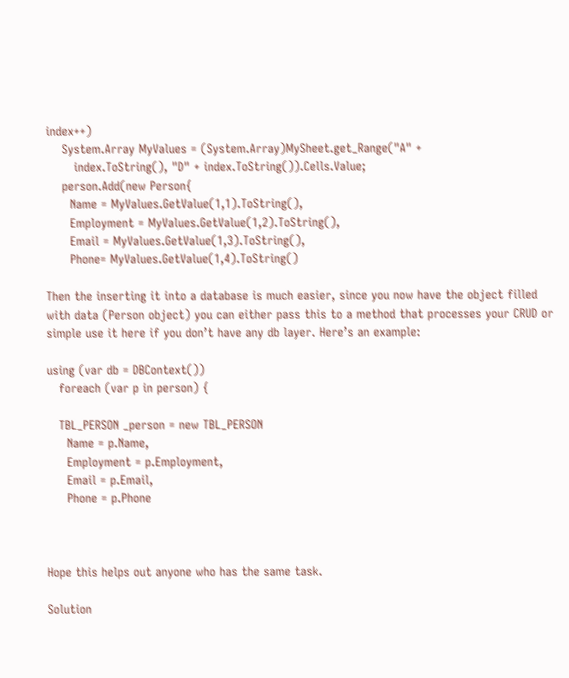index++)
    System.Array MyValues = (System.Array)MySheet.get_Range("A" +
       index.ToString(), "D" + index.ToString()).Cells.Value;
    person.Add(new Person{
      Name = MyValues.GetValue(1,1).ToString(),
      Employment = MyValues.GetValue(1,2).ToString(),
      Email = MyValues.GetValue(1,3).ToString(),
      Phone= MyValues.GetValue(1,4).ToString()

Then the inserting it into a database is much easier, since you now have the object filled with data (Person object) you can either pass this to a method that processes your CRUD or simple use it here if you don’t have any db layer. Here’s an example:

using (var db = DBContext())
   foreach (var p in person) {

   TBL_PERSON _person = new TBL_PERSON
     Name = p.Name,
     Employment = p.Employment,
     Email = p.Email,
     Phone = p.Phone



Hope this helps out anyone who has the same task.

Solution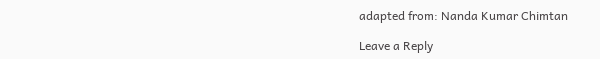adapted from: Nanda Kumar Chimtan

Leave a Reply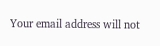Your email address will not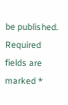be published. Required fields are marked *